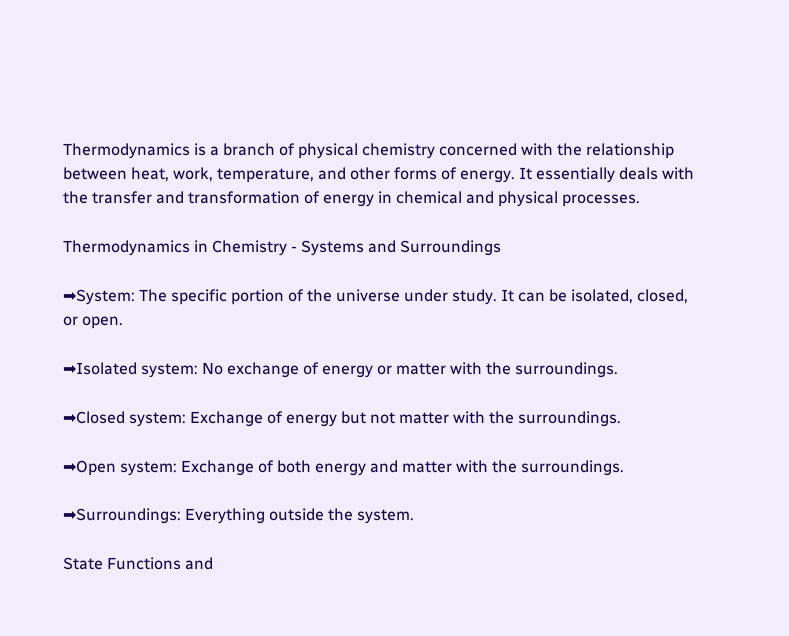Thermodynamics is a branch of physical chemistry concerned with the relationship between heat, work, temperature, and other forms of energy. It essentially deals with the transfer and transformation of energy in chemical and physical processes.

Thermodynamics in Chemistry - Systems and Surroundings

➡System: The specific portion of the universe under study. It can be isolated, closed, or open.

➡Isolated system: No exchange of energy or matter with the surroundings.

➡Closed system: Exchange of energy but not matter with the surroundings.

➡Open system: Exchange of both energy and matter with the surroundings.

➡Surroundings: Everything outside the system.

State Functions and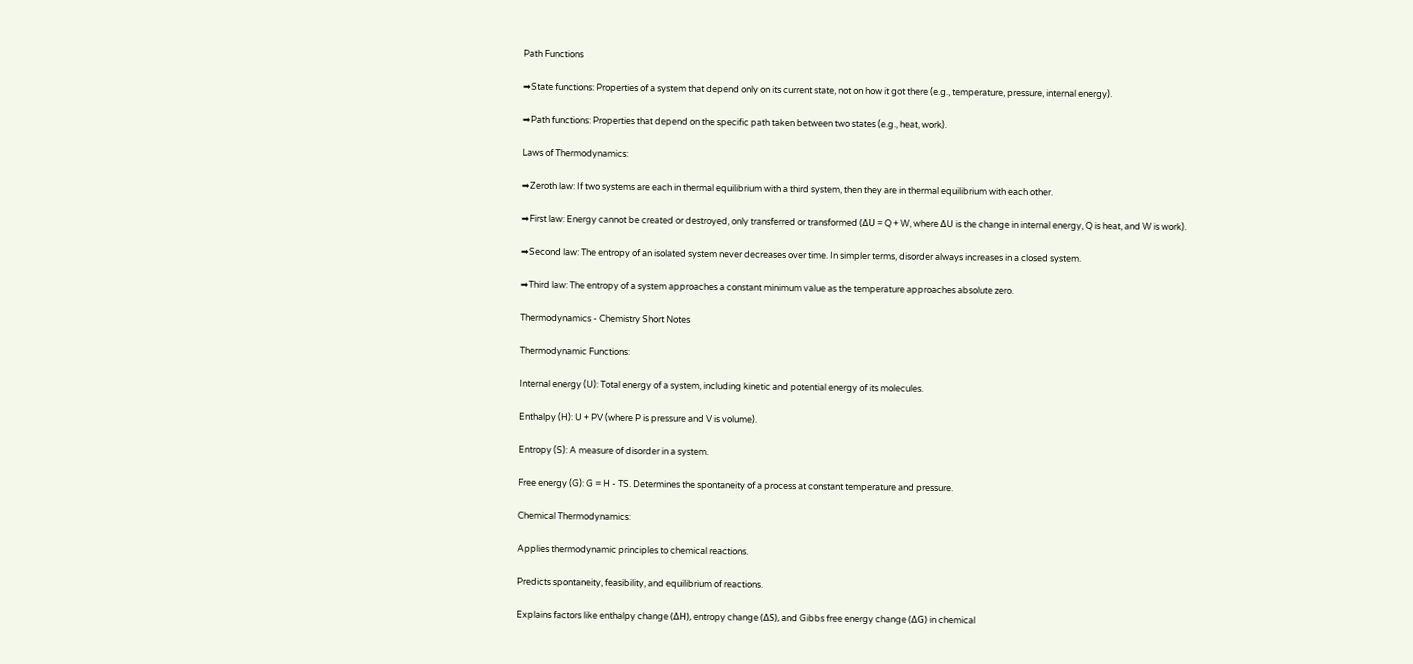Path Functions

➡State functions: Properties of a system that depend only on its current state, not on how it got there (e.g., temperature, pressure, internal energy).

➡Path functions: Properties that depend on the specific path taken between two states (e.g., heat, work).

Laws of Thermodynamics:

➡Zeroth law: If two systems are each in thermal equilibrium with a third system, then they are in thermal equilibrium with each other.

➡First law: Energy cannot be created or destroyed, only transferred or transformed (ΔU = Q + W, where ΔU is the change in internal energy, Q is heat, and W is work).

➡Second law: The entropy of an isolated system never decreases over time. In simpler terms, disorder always increases in a closed system.

➡Third law: The entropy of a system approaches a constant minimum value as the temperature approaches absolute zero.

Thermodynamics - Chemistry Short Notes

Thermodynamic Functions:

Internal energy (U): Total energy of a system, including kinetic and potential energy of its molecules.

Enthalpy (H): U + PV (where P is pressure and V is volume).

Entropy (S): A measure of disorder in a system.

Free energy (G): G = H - TS. Determines the spontaneity of a process at constant temperature and pressure.

Chemical Thermodynamics:

Applies thermodynamic principles to chemical reactions.

Predicts spontaneity, feasibility, and equilibrium of reactions.

Explains factors like enthalpy change (ΔH), entropy change (ΔS), and Gibbs free energy change (ΔG) in chemical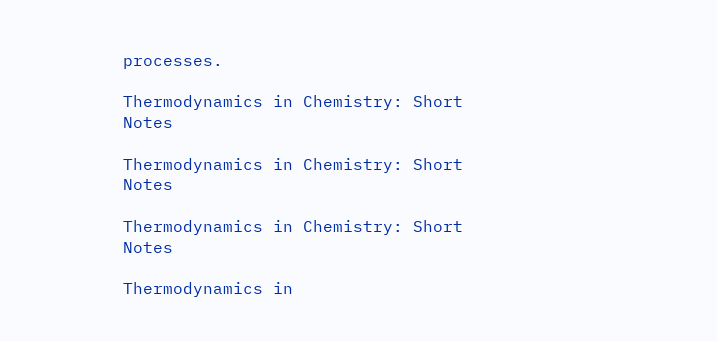processes.

Thermodynamics in Chemistry: Short Notes

Thermodynamics in Chemistry: Short Notes

Thermodynamics in Chemistry: Short Notes

Thermodynamics in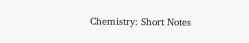Chemistry: Short Notes